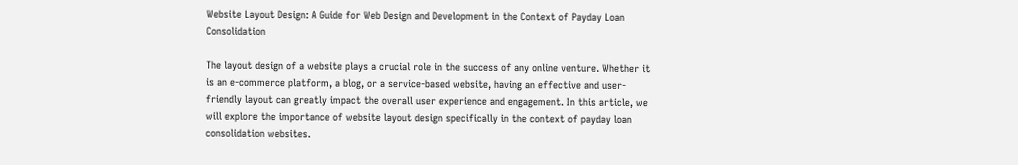Website Layout Design: A Guide for Web Design and Development in the Context of Payday Loan Consolidation

The layout design of a website plays a crucial role in the success of any online venture. Whether it is an e-commerce platform, a blog, or a service-based website, having an effective and user-friendly layout can greatly impact the overall user experience and engagement. In this article, we will explore the importance of website layout design specifically in the context of payday loan consolidation websites.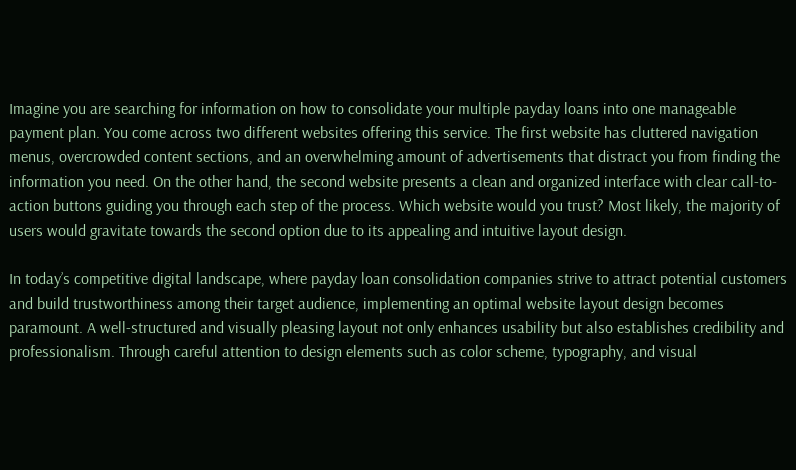Imagine you are searching for information on how to consolidate your multiple payday loans into one manageable payment plan. You come across two different websites offering this service. The first website has cluttered navigation menus, overcrowded content sections, and an overwhelming amount of advertisements that distract you from finding the information you need. On the other hand, the second website presents a clean and organized interface with clear call-to-action buttons guiding you through each step of the process. Which website would you trust? Most likely, the majority of users would gravitate towards the second option due to its appealing and intuitive layout design.

In today’s competitive digital landscape, where payday loan consolidation companies strive to attract potential customers and build trustworthiness among their target audience, implementing an optimal website layout design becomes paramount. A well-structured and visually pleasing layout not only enhances usability but also establishes credibility and professionalism. Through careful attention to design elements such as color scheme, typography, and visual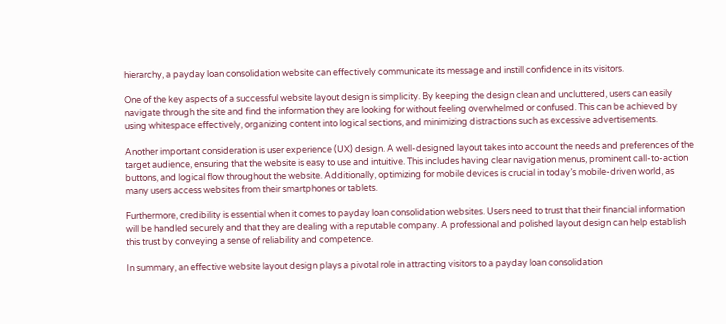hierarchy, a payday loan consolidation website can effectively communicate its message and instill confidence in its visitors.

One of the key aspects of a successful website layout design is simplicity. By keeping the design clean and uncluttered, users can easily navigate through the site and find the information they are looking for without feeling overwhelmed or confused. This can be achieved by using whitespace effectively, organizing content into logical sections, and minimizing distractions such as excessive advertisements.

Another important consideration is user experience (UX) design. A well-designed layout takes into account the needs and preferences of the target audience, ensuring that the website is easy to use and intuitive. This includes having clear navigation menus, prominent call-to-action buttons, and logical flow throughout the website. Additionally, optimizing for mobile devices is crucial in today’s mobile-driven world, as many users access websites from their smartphones or tablets.

Furthermore, credibility is essential when it comes to payday loan consolidation websites. Users need to trust that their financial information will be handled securely and that they are dealing with a reputable company. A professional and polished layout design can help establish this trust by conveying a sense of reliability and competence.

In summary, an effective website layout design plays a pivotal role in attracting visitors to a payday loan consolidation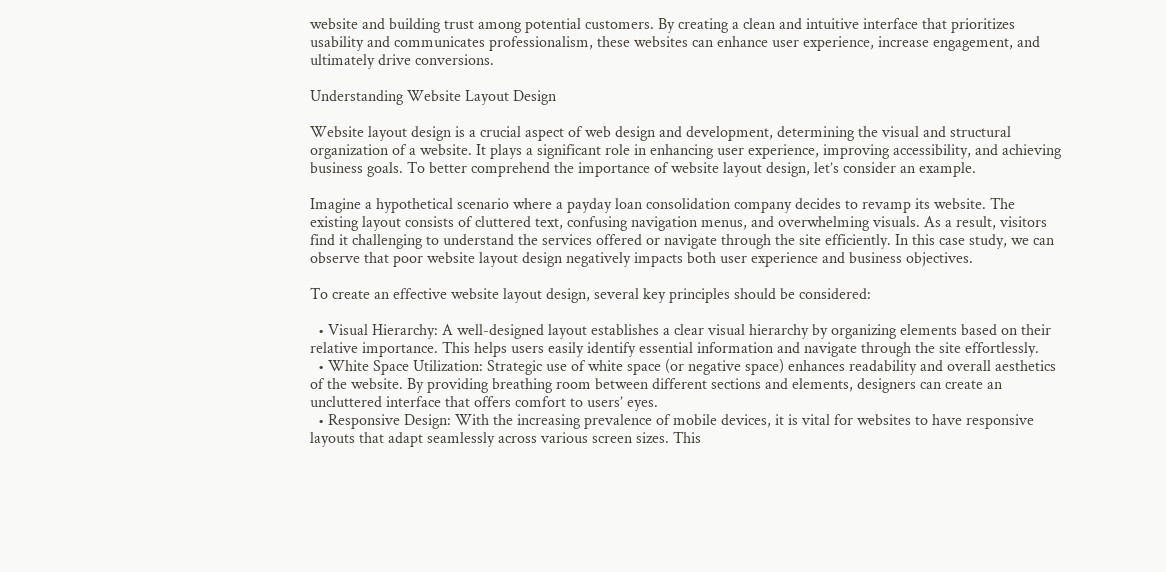website and building trust among potential customers. By creating a clean and intuitive interface that prioritizes usability and communicates professionalism, these websites can enhance user experience, increase engagement, and ultimately drive conversions.

Understanding Website Layout Design

Website layout design is a crucial aspect of web design and development, determining the visual and structural organization of a website. It plays a significant role in enhancing user experience, improving accessibility, and achieving business goals. To better comprehend the importance of website layout design, let’s consider an example.

Imagine a hypothetical scenario where a payday loan consolidation company decides to revamp its website. The existing layout consists of cluttered text, confusing navigation menus, and overwhelming visuals. As a result, visitors find it challenging to understand the services offered or navigate through the site efficiently. In this case study, we can observe that poor website layout design negatively impacts both user experience and business objectives.

To create an effective website layout design, several key principles should be considered:

  • Visual Hierarchy: A well-designed layout establishes a clear visual hierarchy by organizing elements based on their relative importance. This helps users easily identify essential information and navigate through the site effortlessly.
  • White Space Utilization: Strategic use of white space (or negative space) enhances readability and overall aesthetics of the website. By providing breathing room between different sections and elements, designers can create an uncluttered interface that offers comfort to users’ eyes.
  • Responsive Design: With the increasing prevalence of mobile devices, it is vital for websites to have responsive layouts that adapt seamlessly across various screen sizes. This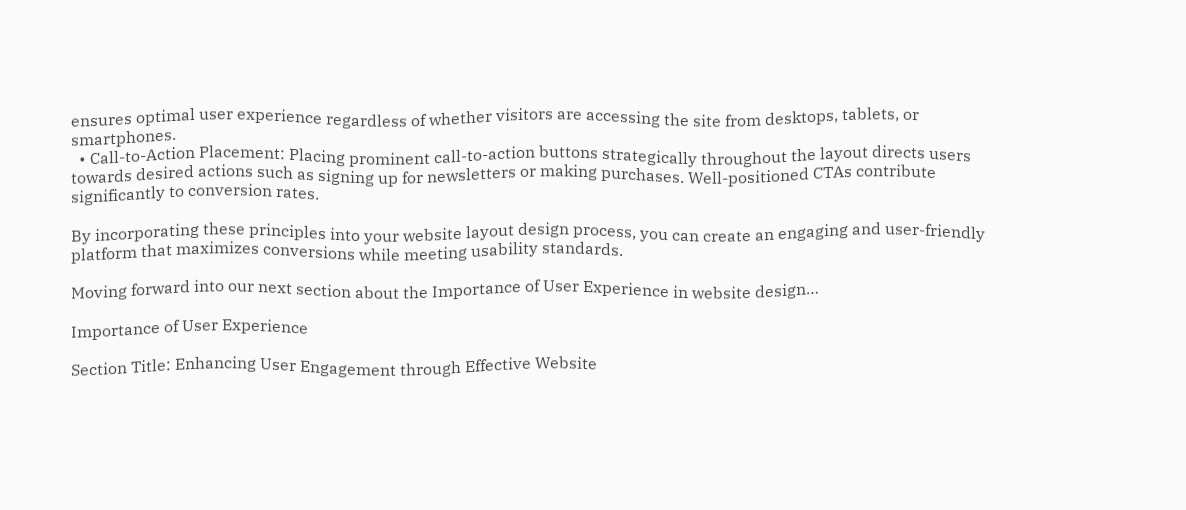ensures optimal user experience regardless of whether visitors are accessing the site from desktops, tablets, or smartphones.
  • Call-to-Action Placement: Placing prominent call-to-action buttons strategically throughout the layout directs users towards desired actions such as signing up for newsletters or making purchases. Well-positioned CTAs contribute significantly to conversion rates.

By incorporating these principles into your website layout design process, you can create an engaging and user-friendly platform that maximizes conversions while meeting usability standards.

Moving forward into our next section about the Importance of User Experience in website design…

Importance of User Experience

Section Title: Enhancing User Engagement through Effective Website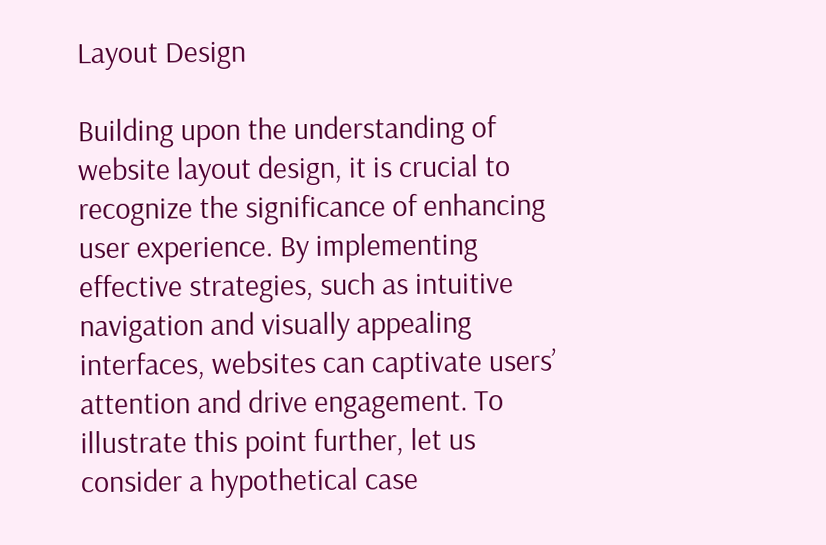Layout Design

Building upon the understanding of website layout design, it is crucial to recognize the significance of enhancing user experience. By implementing effective strategies, such as intuitive navigation and visually appealing interfaces, websites can captivate users’ attention and drive engagement. To illustrate this point further, let us consider a hypothetical case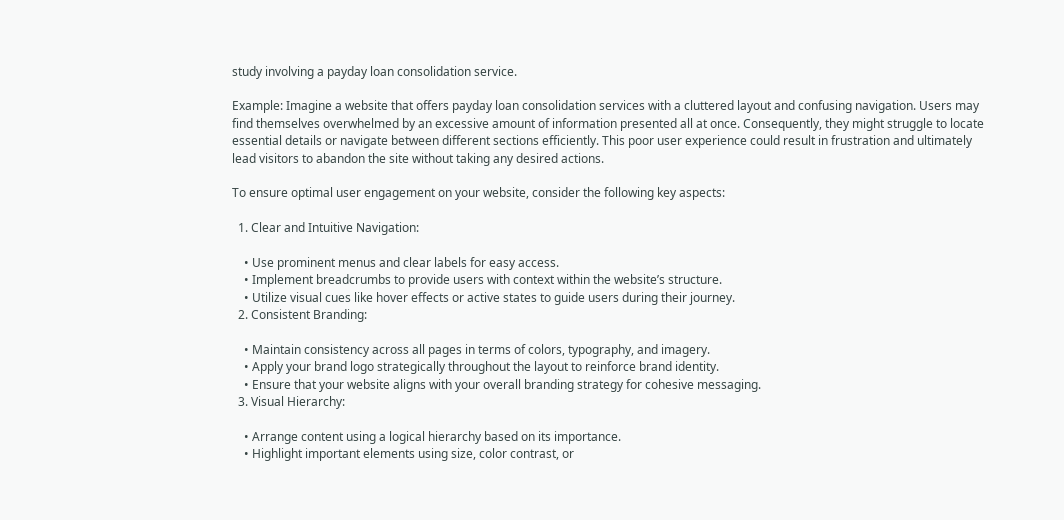study involving a payday loan consolidation service.

Example: Imagine a website that offers payday loan consolidation services with a cluttered layout and confusing navigation. Users may find themselves overwhelmed by an excessive amount of information presented all at once. Consequently, they might struggle to locate essential details or navigate between different sections efficiently. This poor user experience could result in frustration and ultimately lead visitors to abandon the site without taking any desired actions.

To ensure optimal user engagement on your website, consider the following key aspects:

  1. Clear and Intuitive Navigation:

    • Use prominent menus and clear labels for easy access.
    • Implement breadcrumbs to provide users with context within the website’s structure.
    • Utilize visual cues like hover effects or active states to guide users during their journey.
  2. Consistent Branding:

    • Maintain consistency across all pages in terms of colors, typography, and imagery.
    • Apply your brand logo strategically throughout the layout to reinforce brand identity.
    • Ensure that your website aligns with your overall branding strategy for cohesive messaging.
  3. Visual Hierarchy:

    • Arrange content using a logical hierarchy based on its importance.
    • Highlight important elements using size, color contrast, or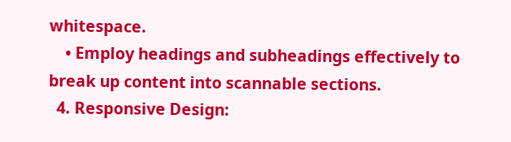whitespace.
    • Employ headings and subheadings effectively to break up content into scannable sections.
  4. Responsive Design: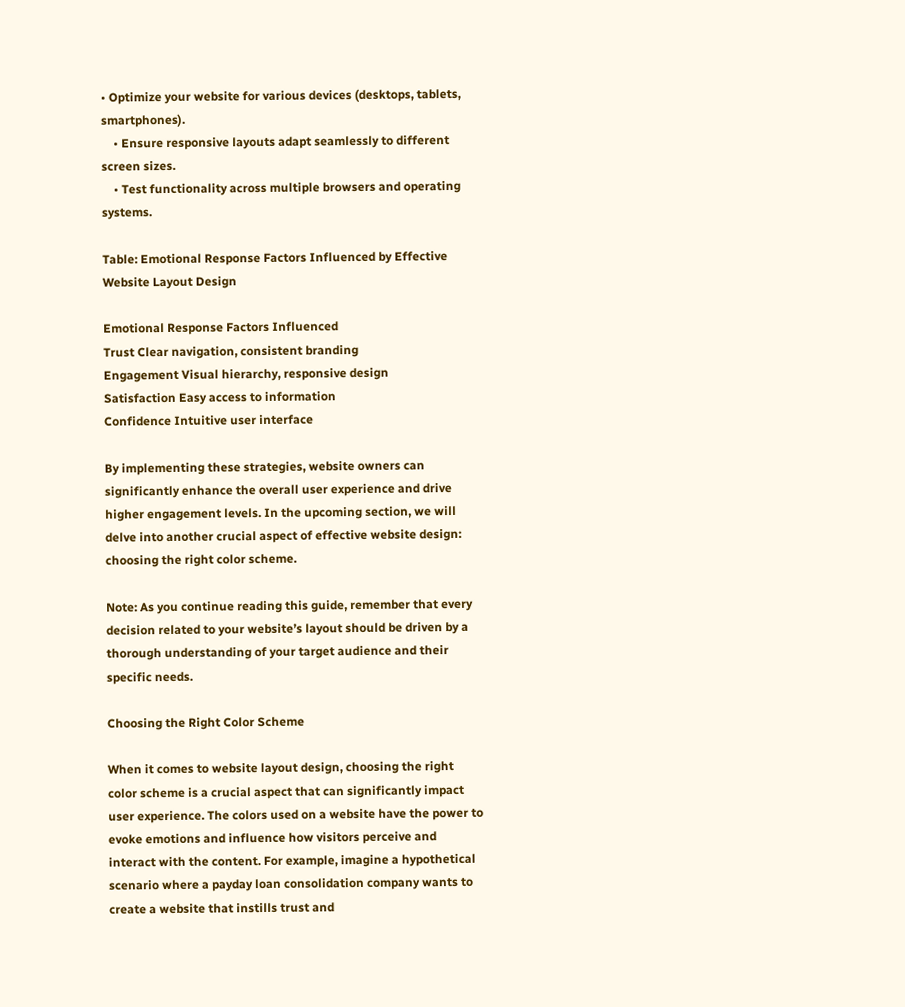• Optimize your website for various devices (desktops, tablets, smartphones).
    • Ensure responsive layouts adapt seamlessly to different screen sizes.
    • Test functionality across multiple browsers and operating systems.

Table: Emotional Response Factors Influenced by Effective Website Layout Design

Emotional Response Factors Influenced
Trust Clear navigation, consistent branding
Engagement Visual hierarchy, responsive design
Satisfaction Easy access to information
Confidence Intuitive user interface

By implementing these strategies, website owners can significantly enhance the overall user experience and drive higher engagement levels. In the upcoming section, we will delve into another crucial aspect of effective website design: choosing the right color scheme.

Note: As you continue reading this guide, remember that every decision related to your website’s layout should be driven by a thorough understanding of your target audience and their specific needs.

Choosing the Right Color Scheme

When it comes to website layout design, choosing the right color scheme is a crucial aspect that can significantly impact user experience. The colors used on a website have the power to evoke emotions and influence how visitors perceive and interact with the content. For example, imagine a hypothetical scenario where a payday loan consolidation company wants to create a website that instills trust and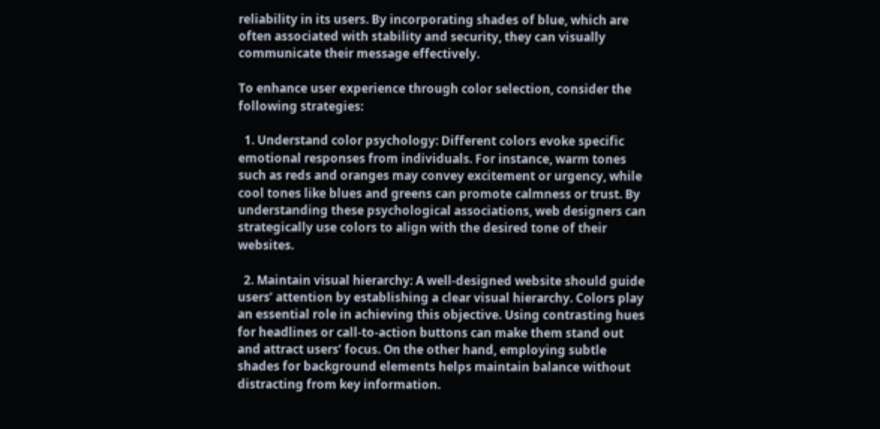reliability in its users. By incorporating shades of blue, which are often associated with stability and security, they can visually communicate their message effectively.

To enhance user experience through color selection, consider the following strategies:

  1. Understand color psychology: Different colors evoke specific emotional responses from individuals. For instance, warm tones such as reds and oranges may convey excitement or urgency, while cool tones like blues and greens can promote calmness or trust. By understanding these psychological associations, web designers can strategically use colors to align with the desired tone of their websites.

  2. Maintain visual hierarchy: A well-designed website should guide users’ attention by establishing a clear visual hierarchy. Colors play an essential role in achieving this objective. Using contrasting hues for headlines or call-to-action buttons can make them stand out and attract users’ focus. On the other hand, employing subtle shades for background elements helps maintain balance without distracting from key information.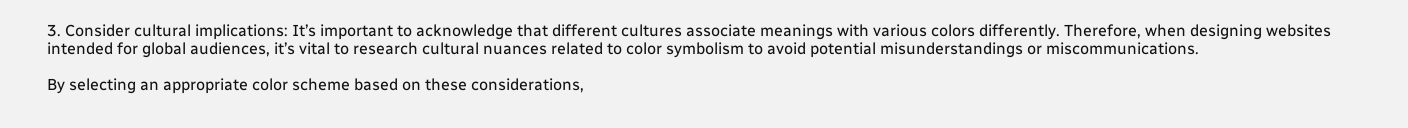3. Consider cultural implications: It’s important to acknowledge that different cultures associate meanings with various colors differently. Therefore, when designing websites intended for global audiences, it’s vital to research cultural nuances related to color symbolism to avoid potential misunderstandings or miscommunications.

By selecting an appropriate color scheme based on these considerations,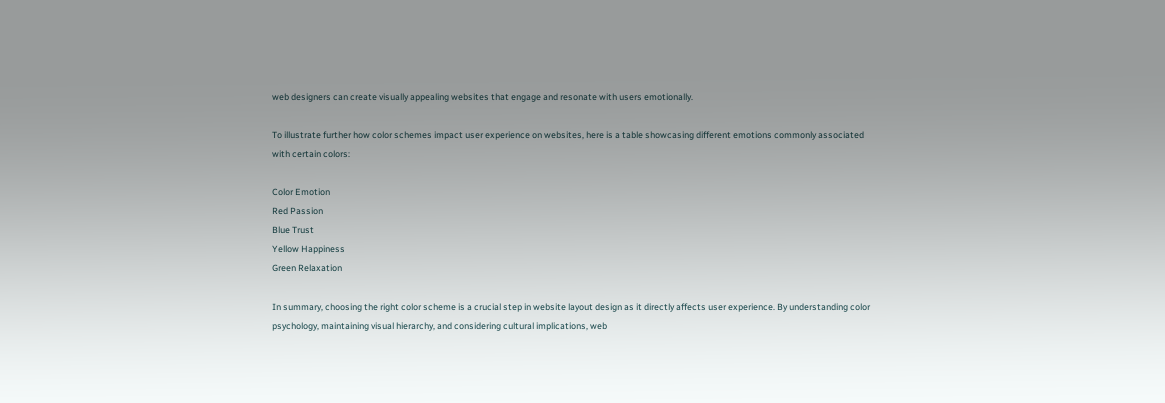web designers can create visually appealing websites that engage and resonate with users emotionally.

To illustrate further how color schemes impact user experience on websites, here is a table showcasing different emotions commonly associated with certain colors:

Color Emotion
Red Passion
Blue Trust
Yellow Happiness
Green Relaxation

In summary, choosing the right color scheme is a crucial step in website layout design as it directly affects user experience. By understanding color psychology, maintaining visual hierarchy, and considering cultural implications, web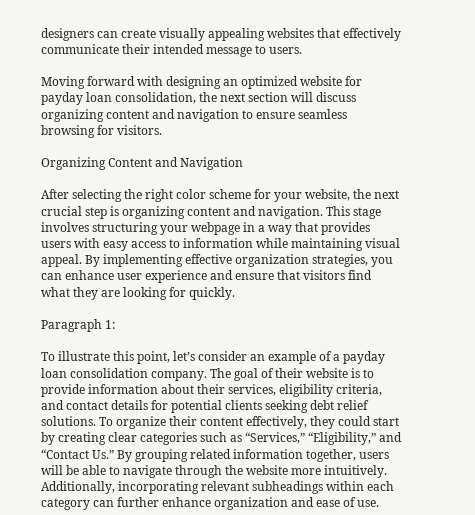designers can create visually appealing websites that effectively communicate their intended message to users.

Moving forward with designing an optimized website for payday loan consolidation, the next section will discuss organizing content and navigation to ensure seamless browsing for visitors.

Organizing Content and Navigation

After selecting the right color scheme for your website, the next crucial step is organizing content and navigation. This stage involves structuring your webpage in a way that provides users with easy access to information while maintaining visual appeal. By implementing effective organization strategies, you can enhance user experience and ensure that visitors find what they are looking for quickly.

Paragraph 1:

To illustrate this point, let’s consider an example of a payday loan consolidation company. The goal of their website is to provide information about their services, eligibility criteria, and contact details for potential clients seeking debt relief solutions. To organize their content effectively, they could start by creating clear categories such as “Services,” “Eligibility,” and “Contact Us.” By grouping related information together, users will be able to navigate through the website more intuitively. Additionally, incorporating relevant subheadings within each category can further enhance organization and ease of use.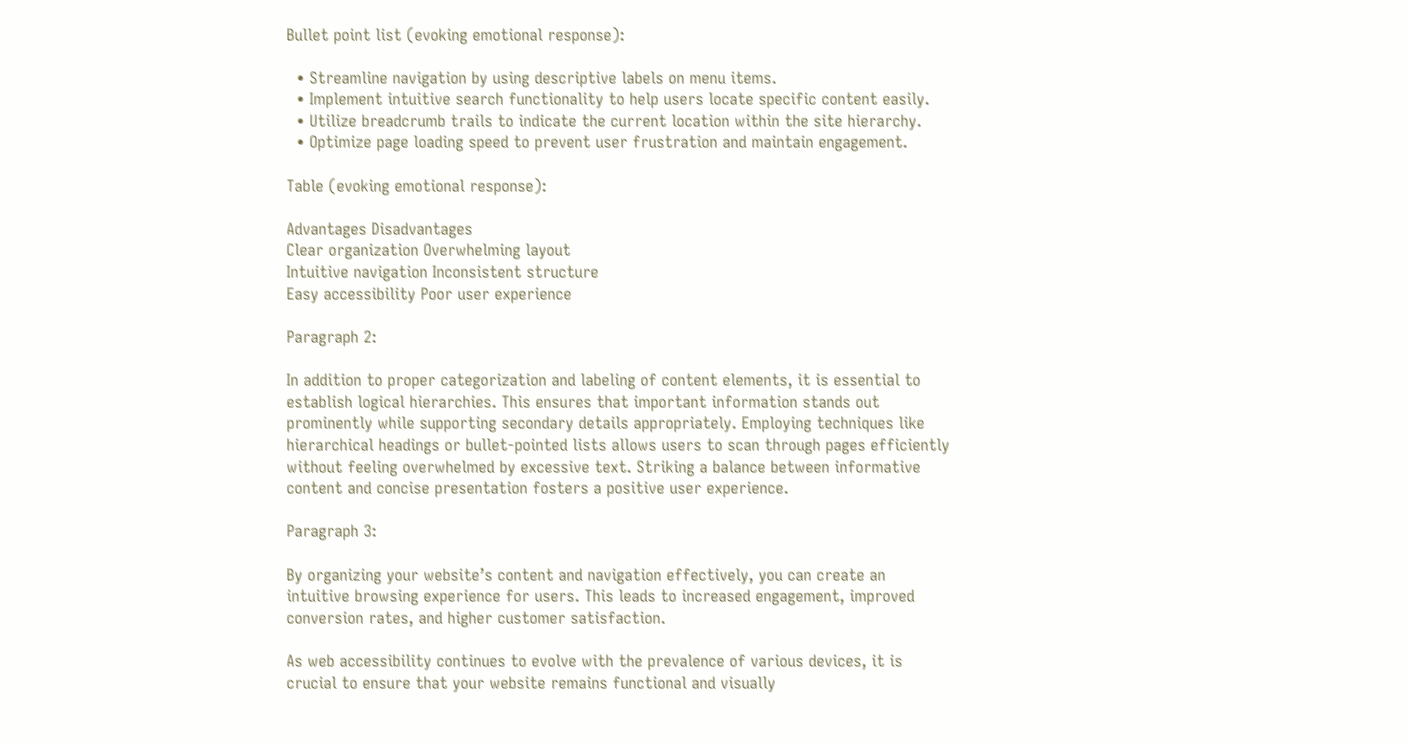Bullet point list (evoking emotional response):

  • Streamline navigation by using descriptive labels on menu items.
  • Implement intuitive search functionality to help users locate specific content easily.
  • Utilize breadcrumb trails to indicate the current location within the site hierarchy.
  • Optimize page loading speed to prevent user frustration and maintain engagement.

Table (evoking emotional response):

Advantages Disadvantages
Clear organization Overwhelming layout
Intuitive navigation Inconsistent structure
Easy accessibility Poor user experience

Paragraph 2:

In addition to proper categorization and labeling of content elements, it is essential to establish logical hierarchies. This ensures that important information stands out prominently while supporting secondary details appropriately. Employing techniques like hierarchical headings or bullet-pointed lists allows users to scan through pages efficiently without feeling overwhelmed by excessive text. Striking a balance between informative content and concise presentation fosters a positive user experience.

Paragraph 3:

By organizing your website’s content and navigation effectively, you can create an intuitive browsing experience for users. This leads to increased engagement, improved conversion rates, and higher customer satisfaction.

As web accessibility continues to evolve with the prevalence of various devices, it is crucial to ensure that your website remains functional and visually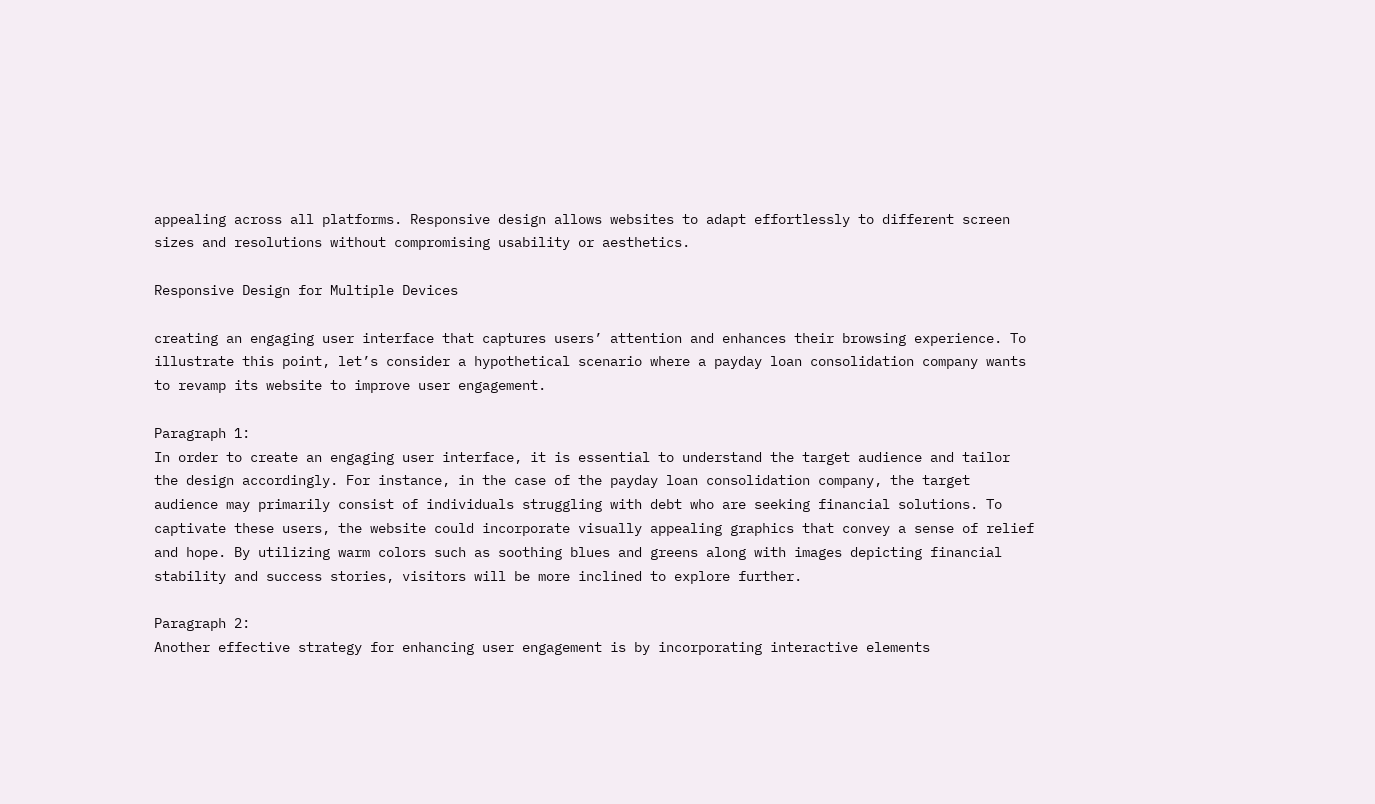appealing across all platforms. Responsive design allows websites to adapt effortlessly to different screen sizes and resolutions without compromising usability or aesthetics.

Responsive Design for Multiple Devices

creating an engaging user interface that captures users’ attention and enhances their browsing experience. To illustrate this point, let’s consider a hypothetical scenario where a payday loan consolidation company wants to revamp its website to improve user engagement.

Paragraph 1:
In order to create an engaging user interface, it is essential to understand the target audience and tailor the design accordingly. For instance, in the case of the payday loan consolidation company, the target audience may primarily consist of individuals struggling with debt who are seeking financial solutions. To captivate these users, the website could incorporate visually appealing graphics that convey a sense of relief and hope. By utilizing warm colors such as soothing blues and greens along with images depicting financial stability and success stories, visitors will be more inclined to explore further.

Paragraph 2:
Another effective strategy for enhancing user engagement is by incorporating interactive elements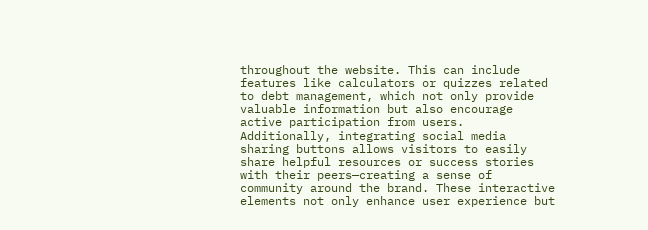throughout the website. This can include features like calculators or quizzes related to debt management, which not only provide valuable information but also encourage active participation from users. Additionally, integrating social media sharing buttons allows visitors to easily share helpful resources or success stories with their peers—creating a sense of community around the brand. These interactive elements not only enhance user experience but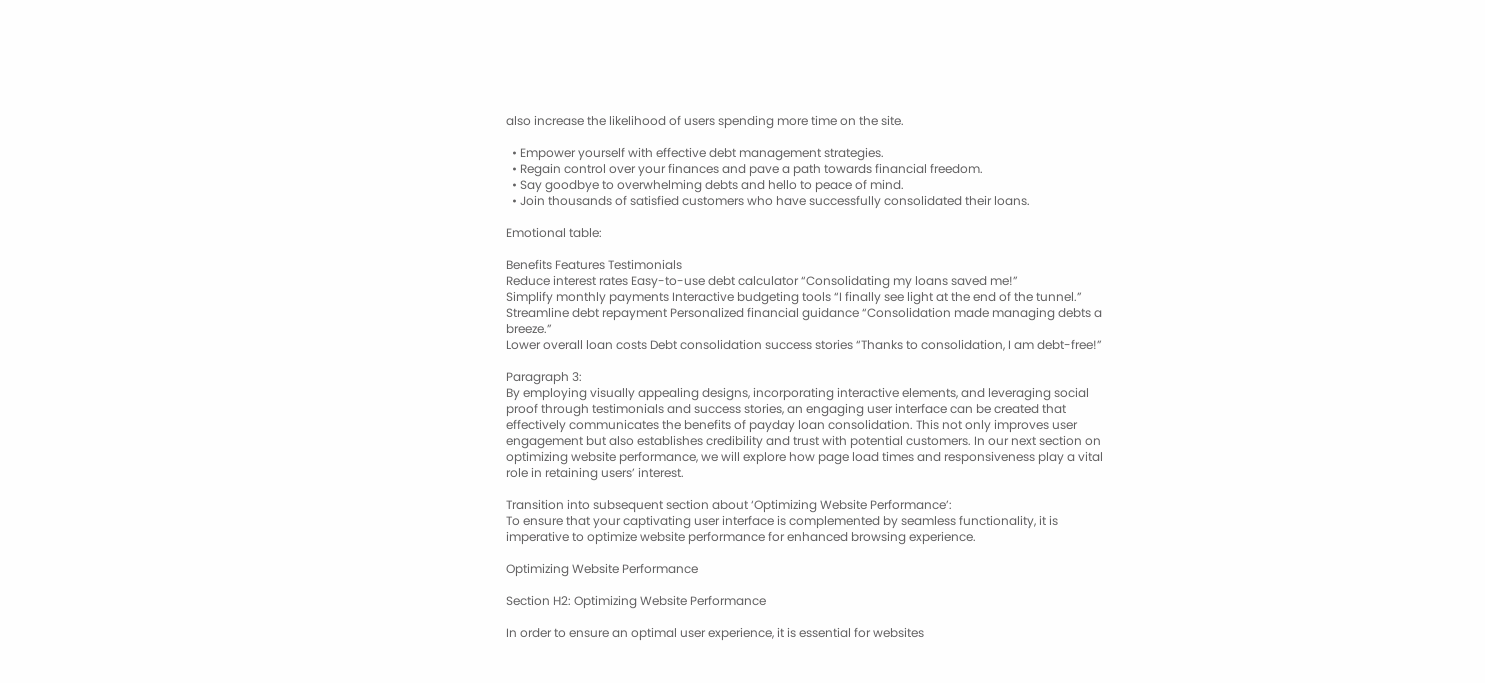also increase the likelihood of users spending more time on the site.

  • Empower yourself with effective debt management strategies.
  • Regain control over your finances and pave a path towards financial freedom.
  • Say goodbye to overwhelming debts and hello to peace of mind.
  • Join thousands of satisfied customers who have successfully consolidated their loans.

Emotional table:

Benefits Features Testimonials
Reduce interest rates Easy-to-use debt calculator “Consolidating my loans saved me!”
Simplify monthly payments Interactive budgeting tools “I finally see light at the end of the tunnel.”
Streamline debt repayment Personalized financial guidance “Consolidation made managing debts a breeze.”
Lower overall loan costs Debt consolidation success stories “Thanks to consolidation, I am debt-free!”

Paragraph 3:
By employing visually appealing designs, incorporating interactive elements, and leveraging social proof through testimonials and success stories, an engaging user interface can be created that effectively communicates the benefits of payday loan consolidation. This not only improves user engagement but also establishes credibility and trust with potential customers. In our next section on optimizing website performance, we will explore how page load times and responsiveness play a vital role in retaining users’ interest.

Transition into subsequent section about ‘Optimizing Website Performance’:
To ensure that your captivating user interface is complemented by seamless functionality, it is imperative to optimize website performance for enhanced browsing experience.

Optimizing Website Performance

Section H2: Optimizing Website Performance

In order to ensure an optimal user experience, it is essential for websites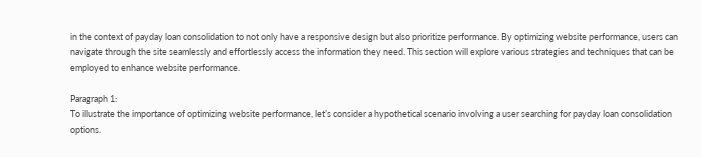in the context of payday loan consolidation to not only have a responsive design but also prioritize performance. By optimizing website performance, users can navigate through the site seamlessly and effortlessly access the information they need. This section will explore various strategies and techniques that can be employed to enhance website performance.

Paragraph 1:
To illustrate the importance of optimizing website performance, let’s consider a hypothetical scenario involving a user searching for payday loan consolidation options.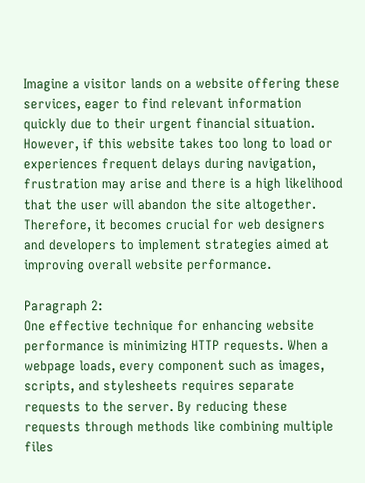Imagine a visitor lands on a website offering these services, eager to find relevant information quickly due to their urgent financial situation. However, if this website takes too long to load or experiences frequent delays during navigation, frustration may arise and there is a high likelihood that the user will abandon the site altogether. Therefore, it becomes crucial for web designers and developers to implement strategies aimed at improving overall website performance.

Paragraph 2:
One effective technique for enhancing website performance is minimizing HTTP requests. When a webpage loads, every component such as images, scripts, and stylesheets requires separate requests to the server. By reducing these requests through methods like combining multiple files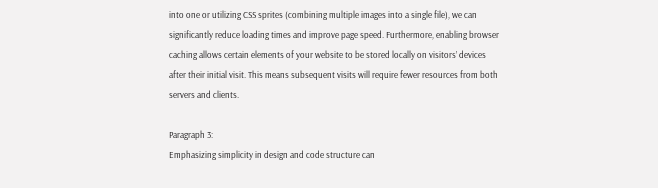into one or utilizing CSS sprites (combining multiple images into a single file), we can significantly reduce loading times and improve page speed. Furthermore, enabling browser caching allows certain elements of your website to be stored locally on visitors’ devices after their initial visit. This means subsequent visits will require fewer resources from both servers and clients.

Paragraph 3:
Emphasizing simplicity in design and code structure can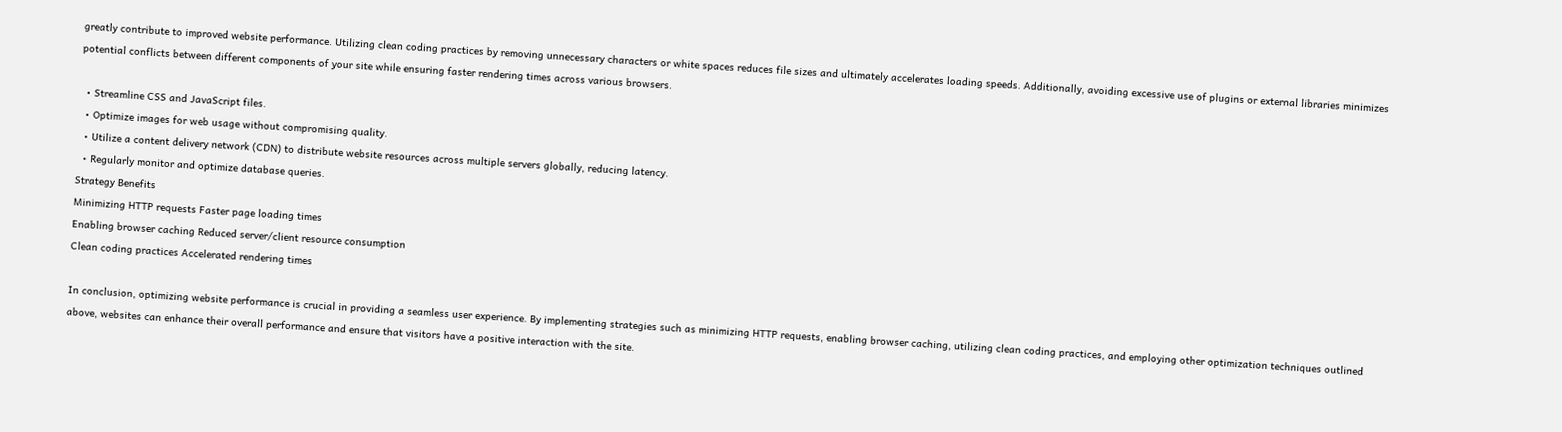greatly contribute to improved website performance. Utilizing clean coding practices by removing unnecessary characters or white spaces reduces file sizes and ultimately accelerates loading speeds. Additionally, avoiding excessive use of plugins or external libraries minimizes potential conflicts between different components of your site while ensuring faster rendering times across various browsers.

  • Streamline CSS and JavaScript files.
  • Optimize images for web usage without compromising quality.
  • Utilize a content delivery network (CDN) to distribute website resources across multiple servers globally, reducing latency.
  • Regularly monitor and optimize database queries.
Strategy Benefits
Minimizing HTTP requests Faster page loading times
Enabling browser caching Reduced server/client resource consumption
Clean coding practices Accelerated rendering times

In conclusion, optimizing website performance is crucial in providing a seamless user experience. By implementing strategies such as minimizing HTTP requests, enabling browser caching, utilizing clean coding practices, and employing other optimization techniques outlined above, websites can enhance their overall performance and ensure that visitors have a positive interaction with the site.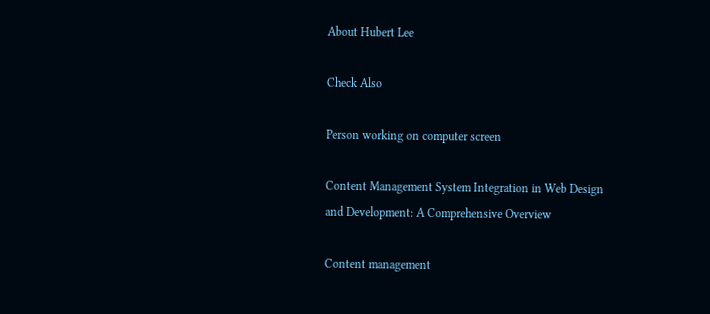About Hubert Lee

Check Also

Person working on computer screen

Content Management System Integration in Web Design and Development: A Comprehensive Overview

Content management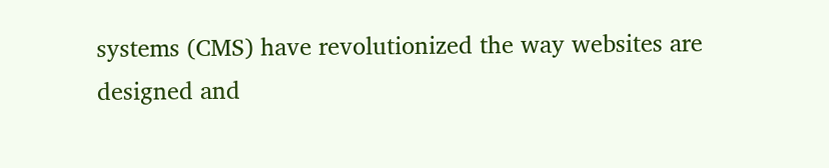systems (CMS) have revolutionized the way websites are designed and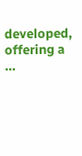developed, offering a …